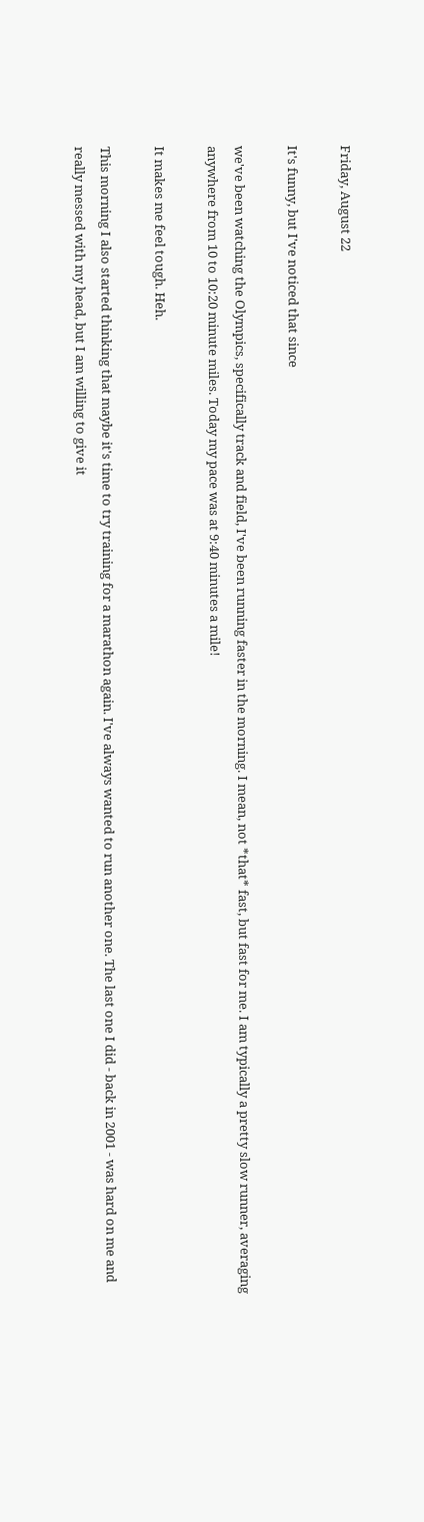Friday, August 22

It's funny, but I've noticed that since

we've been watching the Olympics, specifically track and field, I've been running faster in the morning. I mean, not *that* fast, but fast for me. I am typically a pretty slow runner, averaging anywhere from 10 to 10:20 minute miles. Today my pace was at 9:40 minutes a mile!

It makes me feel tough. Heh.

This morning I also started thinking that maybe it's time to try training for a marathon again. I've always wanted to run another one. The last one I did - back in 2001 - was hard on me and really messed with my head, but I am willing to give it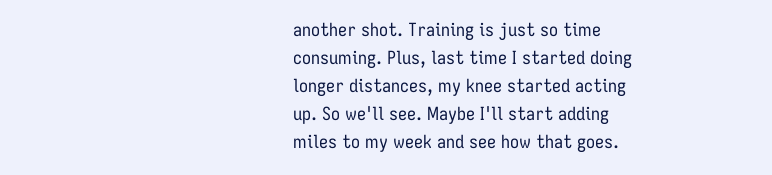another shot. Training is just so time consuming. Plus, last time I started doing longer distances, my knee started acting up. So we'll see. Maybe I'll start adding miles to my week and see how that goes.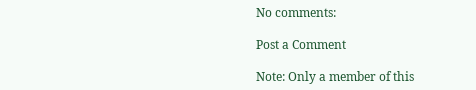No comments:

Post a Comment

Note: Only a member of this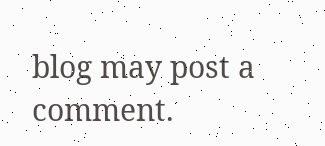blog may post a comment.